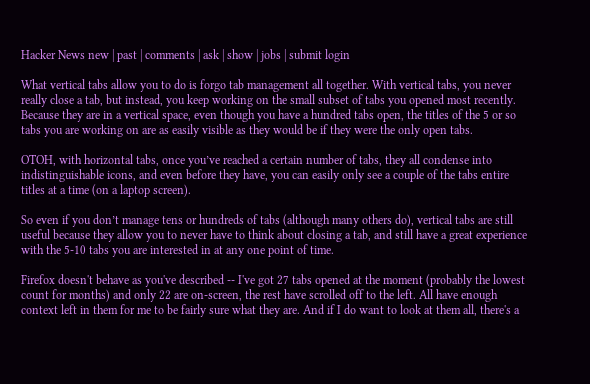Hacker News new | past | comments | ask | show | jobs | submit login

What vertical tabs allow you to do is forgo tab management all together. With vertical tabs, you never really close a tab, but instead, you keep working on the small subset of tabs you opened most recently. Because they are in a vertical space, even though you have a hundred tabs open, the titles of the 5 or so tabs you are working on are as easily visible as they would be if they were the only open tabs.

OTOH, with horizontal tabs, once you’ve reached a certain number of tabs, they all condense into indistinguishable icons, and even before they have, you can easily only see a couple of the tabs entire titles at a time (on a laptop screen).

So even if you don’t manage tens or hundreds of tabs (although many others do), vertical tabs are still useful because they allow you to never have to think about closing a tab, and still have a great experience with the 5-10 tabs you are interested in at any one point of time.

Firefox doesn't behave as you've described -- I've got 27 tabs opened at the moment (probably the lowest count for months) and only 22 are on-screen, the rest have scrolled off to the left. All have enough context left in them for me to be fairly sure what they are. And if I do want to look at them all, there's a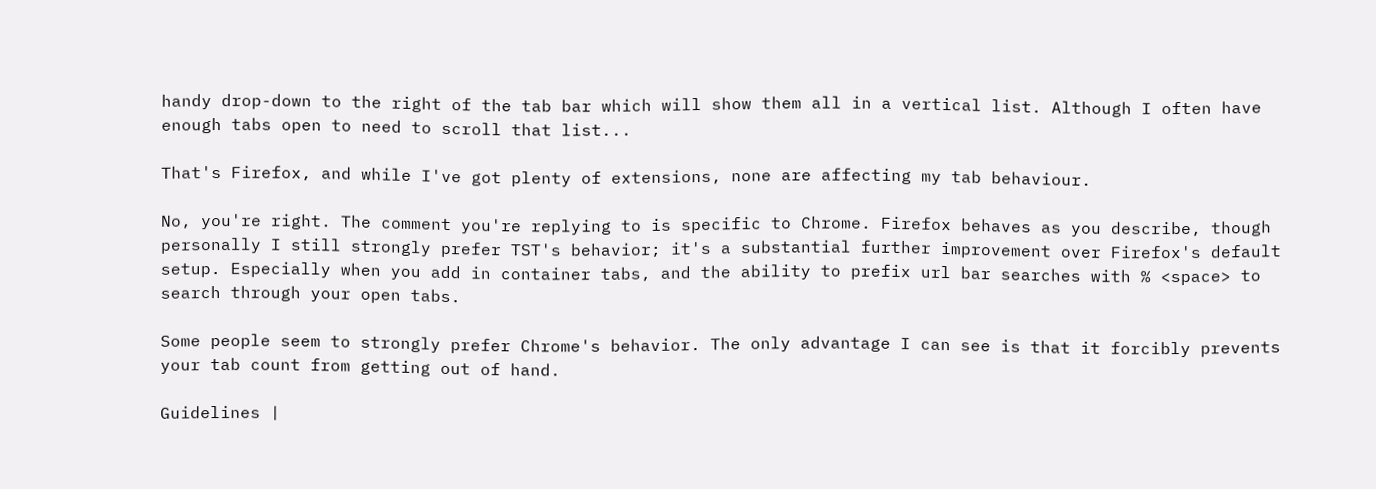handy drop-down to the right of the tab bar which will show them all in a vertical list. Although I often have enough tabs open to need to scroll that list...

That's Firefox, and while I've got plenty of extensions, none are affecting my tab behaviour.

No, you're right. The comment you're replying to is specific to Chrome. Firefox behaves as you describe, though personally I still strongly prefer TST's behavior; it's a substantial further improvement over Firefox's default setup. Especially when you add in container tabs, and the ability to prefix url bar searches with % <space> to search through your open tabs.

Some people seem to strongly prefer Chrome's behavior. The only advantage I can see is that it forcibly prevents your tab count from getting out of hand.

Guidelines |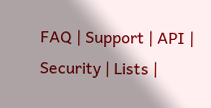FAQ | Support | API | Security | Lists |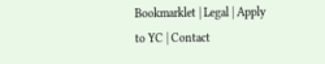Bookmarklet | Legal | Apply to YC | Contact